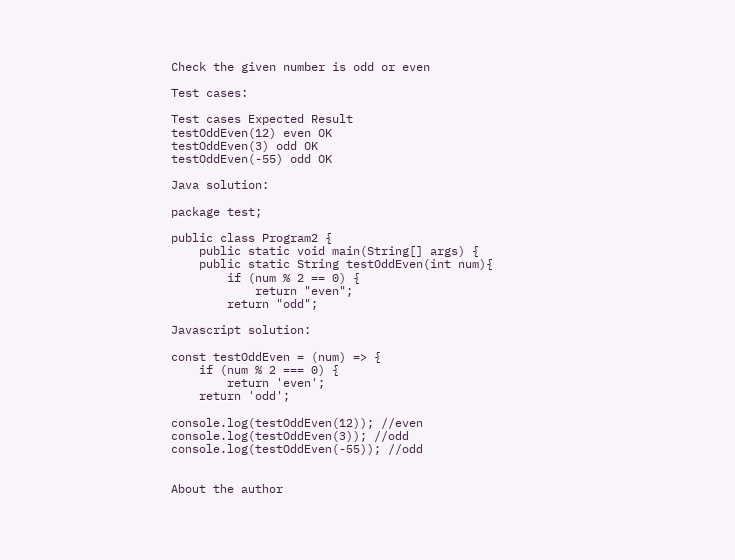Check the given number is odd or even

Test cases:

Test cases Expected Result
testOddEven(12) even OK
testOddEven(3) odd OK
testOddEven(-55) odd OK

Java solution:

package test;

public class Program2 {
    public static void main(String[] args) {
    public static String testOddEven(int num){
        if (num % 2 == 0) {
            return "even";
        return "odd";

Javascript solution:

const testOddEven = (num) => {
    if (num % 2 === 0) {
        return 'even';
    return 'odd';

console.log(testOddEven(12)); //even
console.log(testOddEven(3)); //odd
console.log(testOddEven(-55)); //odd


About the author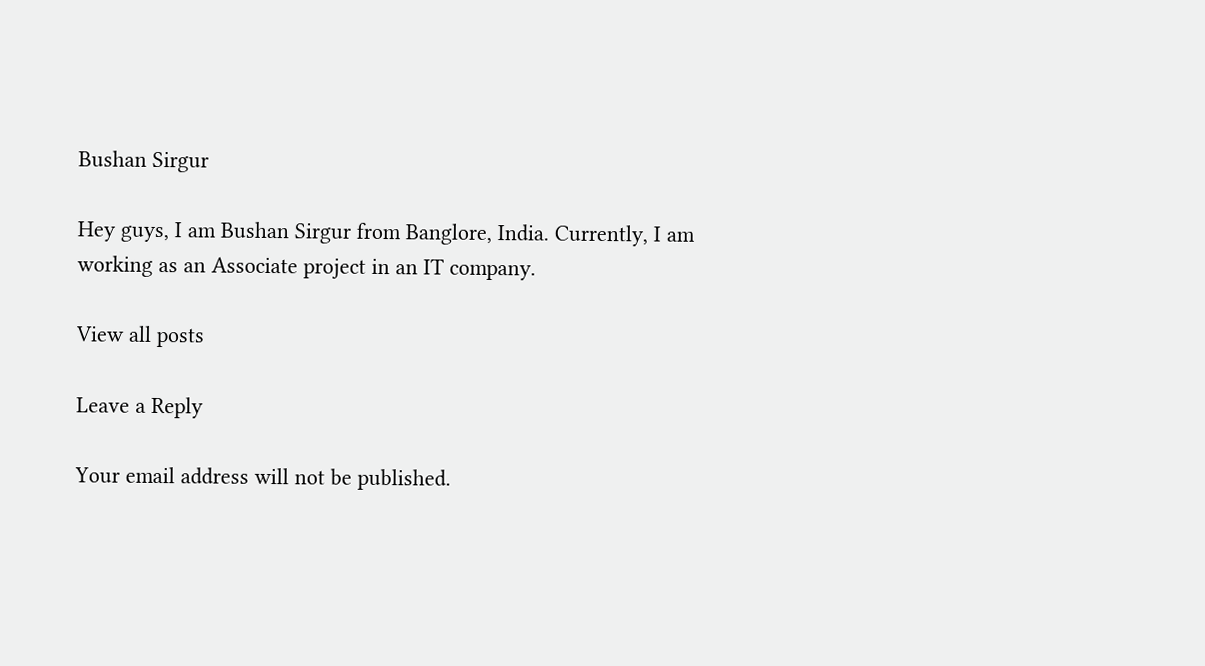Bushan Sirgur

Hey guys, I am Bushan Sirgur from Banglore, India. Currently, I am working as an Associate project in an IT company.

View all posts

Leave a Reply

Your email address will not be published.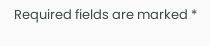Required fields are marked *